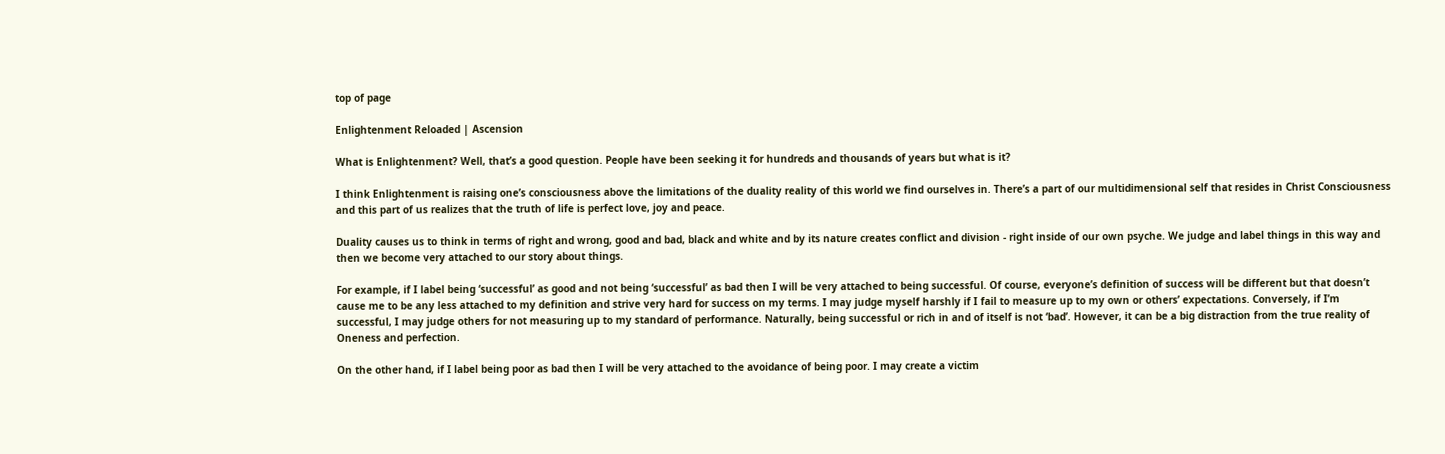top of page

Enlightenment Reloaded | Ascension

What is Enlightenment? Well, that’s a good question. People have been seeking it for hundreds and thousands of years but what is it?

I think Enlightenment is raising one’s consciousness above the limitations of the duality reality of this world we find ourselves in. There’s a part of our multidimensional self that resides in Christ Consciousness and this part of us realizes that the truth of life is perfect love, joy and peace.

Duality causes us to think in terms of right and wrong, good and bad, black and white and by its nature creates conflict and division - right inside of our own psyche. We judge and label things in this way and then we become very attached to our story about things.

For example, if I label being ‘successful’ as good and not being ‘successful’ as bad then I will be very attached to being successful. Of course, everyone’s definition of success will be different but that doesn’t cause me to be any less attached to my definition and strive very hard for success on my terms. I may judge myself harshly if I fail to measure up to my own or others’ expectations. Conversely, if I’m successful, I may judge others for not measuring up to my standard of performance. Naturally, being successful or rich in and of itself is not ‘bad’. However, it can be a big distraction from the true reality of Oneness and perfection.

On the other hand, if I label being poor as bad then I will be very attached to the avoidance of being poor. I may create a victim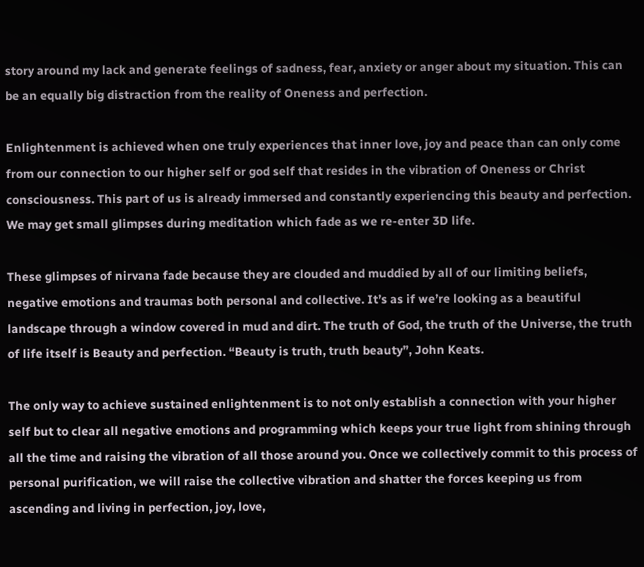story around my lack and generate feelings of sadness, fear, anxiety or anger about my situation. This can be an equally big distraction from the reality of Oneness and perfection.

Enlightenment is achieved when one truly experiences that inner love, joy and peace than can only come from our connection to our higher self or god self that resides in the vibration of Oneness or Christ consciousness. This part of us is already immersed and constantly experiencing this beauty and perfection. We may get small glimpses during meditation which fade as we re-enter 3D life.

These glimpses of nirvana fade because they are clouded and muddied by all of our limiting beliefs, negative emotions and traumas both personal and collective. It’s as if we’re looking as a beautiful landscape through a window covered in mud and dirt. The truth of God, the truth of the Universe, the truth of life itself is Beauty and perfection. “Beauty is truth, truth beauty”, John Keats.

The only way to achieve sustained enlightenment is to not only establish a connection with your higher self but to clear all negative emotions and programming which keeps your true light from shining through all the time and raising the vibration of all those around you. Once we collectively commit to this process of personal purification, we will raise the collective vibration and shatter the forces keeping us from ascending and living in perfection, joy, love,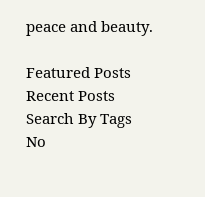peace and beauty.

Featured Posts
Recent Posts
Search By Tags
No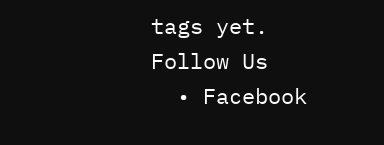tags yet.
Follow Us
  • Facebook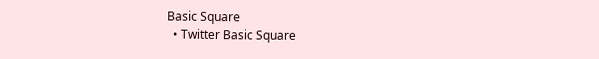Basic Square
  • Twitter Basic Square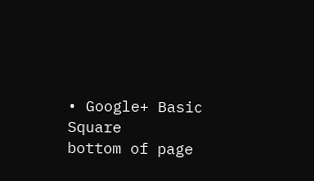• Google+ Basic Square
bottom of page